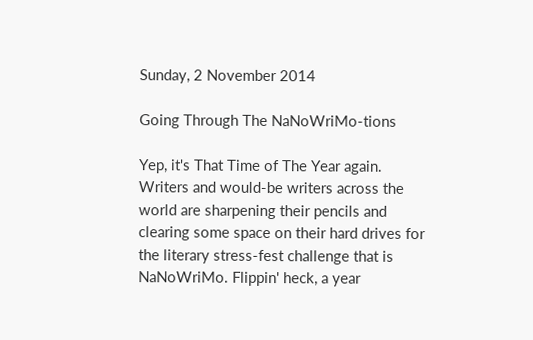Sunday, 2 November 2014

Going Through The NaNoWriMo-tions

Yep, it's That Time of The Year again. Writers and would-be writers across the world are sharpening their pencils and clearing some space on their hard drives for the literary stress-fest challenge that is NaNoWriMo. Flippin' heck, a year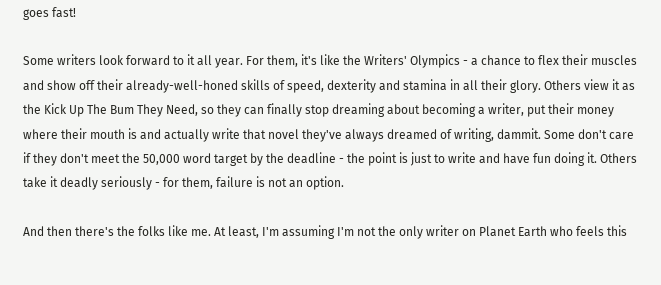goes fast!

Some writers look forward to it all year. For them, it's like the Writers' Olympics - a chance to flex their muscles and show off their already-well-honed skills of speed, dexterity and stamina in all their glory. Others view it as the Kick Up The Bum They Need, so they can finally stop dreaming about becoming a writer, put their money where their mouth is and actually write that novel they've always dreamed of writing, dammit. Some don't care if they don't meet the 50,000 word target by the deadline - the point is just to write and have fun doing it. Others take it deadly seriously - for them, failure is not an option.

And then there's the folks like me. At least, I'm assuming I'm not the only writer on Planet Earth who feels this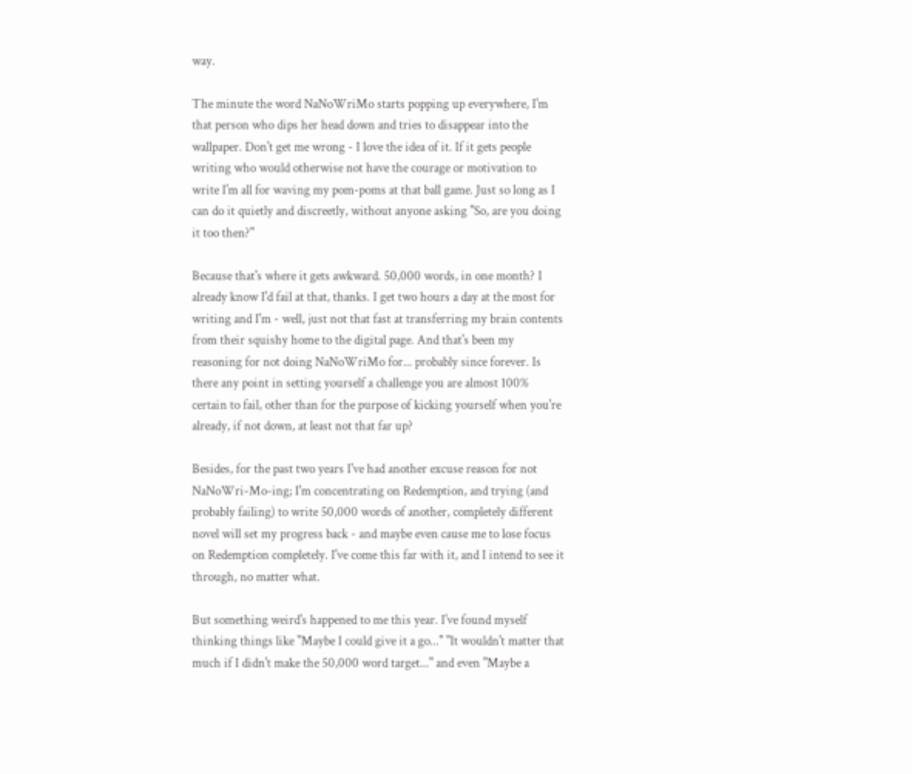way.

The minute the word NaNoWriMo starts popping up everywhere, I'm that person who dips her head down and tries to disappear into the wallpaper. Don't get me wrong - I love the idea of it. If it gets people writing who would otherwise not have the courage or motivation to write I'm all for waving my pom-poms at that ball game. Just so long as I can do it quietly and discreetly, without anyone asking "So, are you doing it too then?"

Because that's where it gets awkward. 50,000 words, in one month? I already know I'd fail at that, thanks. I get two hours a day at the most for writing and I'm - well, just not that fast at transferring my brain contents from their squishy home to the digital page. And that's been my reasoning for not doing NaNoWriMo for... probably since forever. Is there any point in setting yourself a challenge you are almost 100% certain to fail, other than for the purpose of kicking yourself when you're already, if not down, at least not that far up?

Besides, for the past two years I've had another excuse reason for not NaNoWri-Mo-ing; I'm concentrating on Redemption, and trying (and probably failing) to write 50,000 words of another, completely different novel will set my progress back - and maybe even cause me to lose focus on Redemption completely. I've come this far with it, and I intend to see it through, no matter what.

But something weird's happened to me this year. I've found myself thinking things like "Maybe I could give it a go..." "It wouldn't matter that much if I didn't make the 50,000 word target..." and even "Maybe a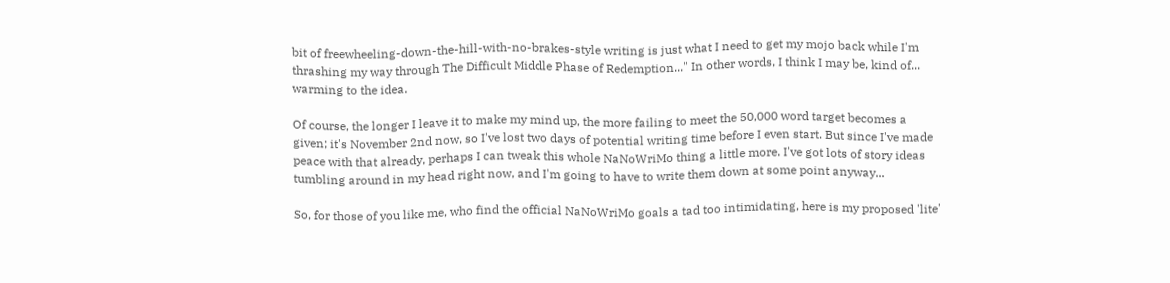bit of freewheeling-down-the-hill-with-no-brakes-style writing is just what I need to get my mojo back while I'm thrashing my way through The Difficult Middle Phase of Redemption..." In other words, I think I may be, kind of... warming to the idea.

Of course, the longer I leave it to make my mind up, the more failing to meet the 50,000 word target becomes a given; it's November 2nd now, so I've lost two days of potential writing time before I even start. But since I've made peace with that already, perhaps I can tweak this whole NaNoWriMo thing a little more. I've got lots of story ideas tumbling around in my head right now, and I'm going to have to write them down at some point anyway...

So, for those of you like me, who find the official NaNoWriMo goals a tad too intimidating, here is my proposed 'lite'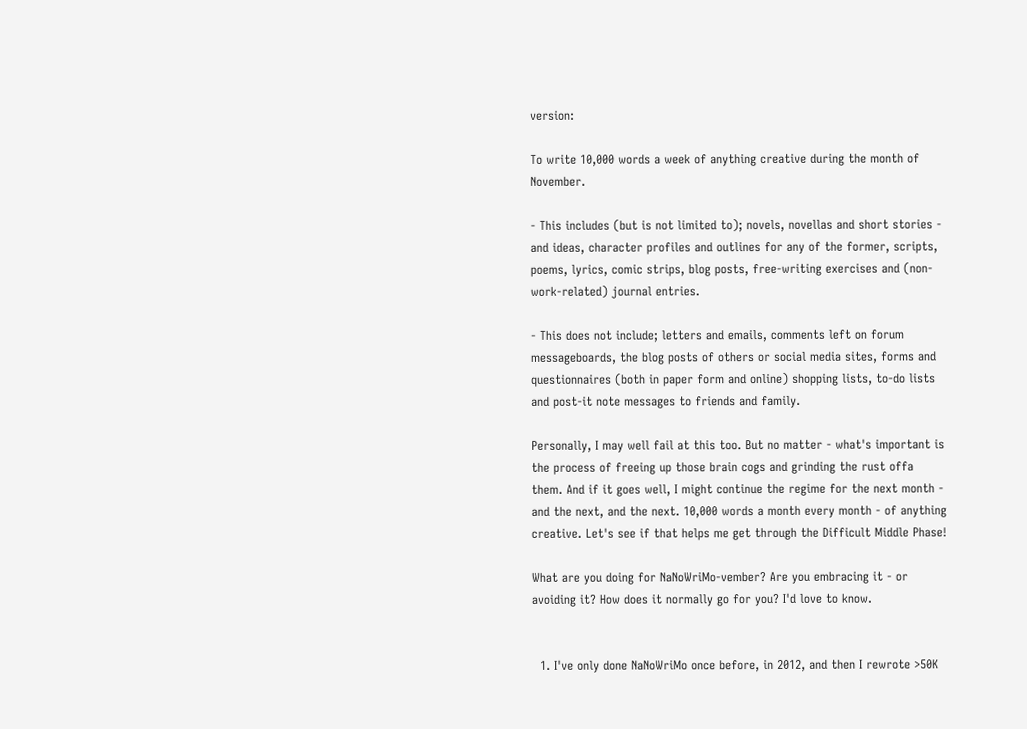version:

To write 10,000 words a week of anything creative during the month of November.

- This includes (but is not limited to); novels, novellas and short stories - and ideas, character profiles and outlines for any of the former, scripts, poems, lyrics, comic strips, blog posts, free-writing exercises and (non-work-related) journal entries.

- This does not include; letters and emails, comments left on forum messageboards, the blog posts of others or social media sites, forms and questionnaires (both in paper form and online) shopping lists, to-do lists and post-it note messages to friends and family.

Personally, I may well fail at this too. But no matter - what's important is the process of freeing up those brain cogs and grinding the rust offa them. And if it goes well, I might continue the regime for the next month - and the next, and the next. 10,000 words a month every month - of anything creative. Let's see if that helps me get through the Difficult Middle Phase!

What are you doing for NaNoWriMo-vember? Are you embracing it - or avoiding it? How does it normally go for you? I'd love to know.


  1. I've only done NaNoWriMo once before, in 2012, and then I rewrote >50K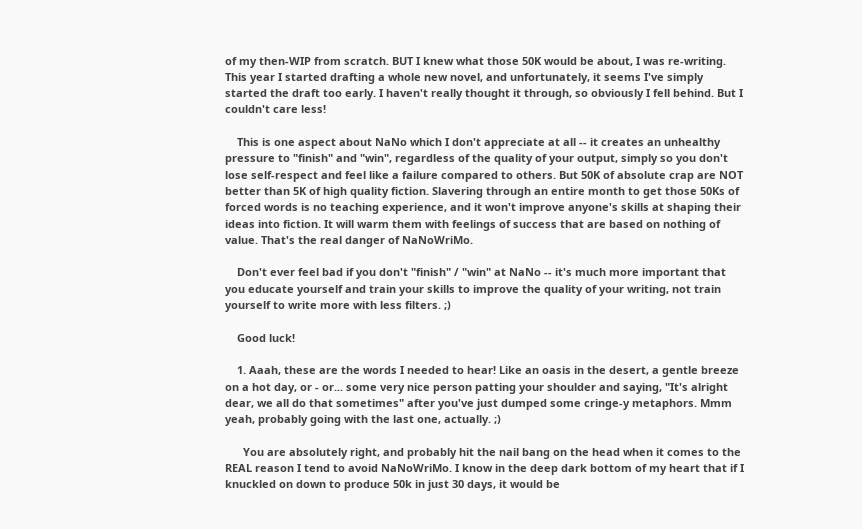of my then-WIP from scratch. BUT I knew what those 50K would be about, I was re-writing. This year I started drafting a whole new novel, and unfortunately, it seems I've simply started the draft too early. I haven't really thought it through, so obviously I fell behind. But I couldn't care less!

    This is one aspect about NaNo which I don't appreciate at all -- it creates an unhealthy pressure to "finish" and "win", regardless of the quality of your output, simply so you don't lose self-respect and feel like a failure compared to others. But 50K of absolute crap are NOT better than 5K of high quality fiction. Slavering through an entire month to get those 50Ks of forced words is no teaching experience, and it won't improve anyone's skills at shaping their ideas into fiction. It will warm them with feelings of success that are based on nothing of value. That's the real danger of NaNoWriMo.

    Don't ever feel bad if you don't "finish" / "win" at NaNo -- it's much more important that you educate yourself and train your skills to improve the quality of your writing, not train yourself to write more with less filters. ;)

    Good luck!

    1. Aaah, these are the words I needed to hear! Like an oasis in the desert, a gentle breeze on a hot day, or - or... some very nice person patting your shoulder and saying, "It's alright dear, we all do that sometimes" after you've just dumped some cringe-y metaphors. Mmm yeah, probably going with the last one, actually. ;)

      You are absolutely right, and probably hit the nail bang on the head when it comes to the REAL reason I tend to avoid NaNoWriMo. I know in the deep dark bottom of my heart that if I knuckled on down to produce 50k in just 30 days, it would be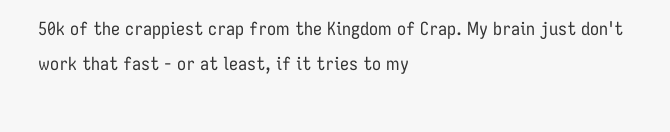50k of the crappiest crap from the Kingdom of Crap. My brain just don't work that fast - or at least, if it tries to my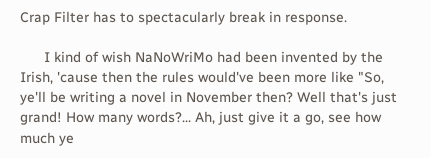Crap Filter has to spectacularly break in response.

      I kind of wish NaNoWriMo had been invented by the Irish, 'cause then the rules would've been more like "So, ye'll be writing a novel in November then? Well that's just grand! How many words?... Ah, just give it a go, see how much ye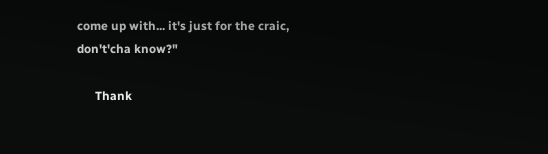come up with... it's just for the craic, don't'cha know?"

      Thank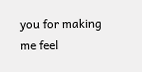you for making me feel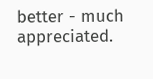better - much appreciated.